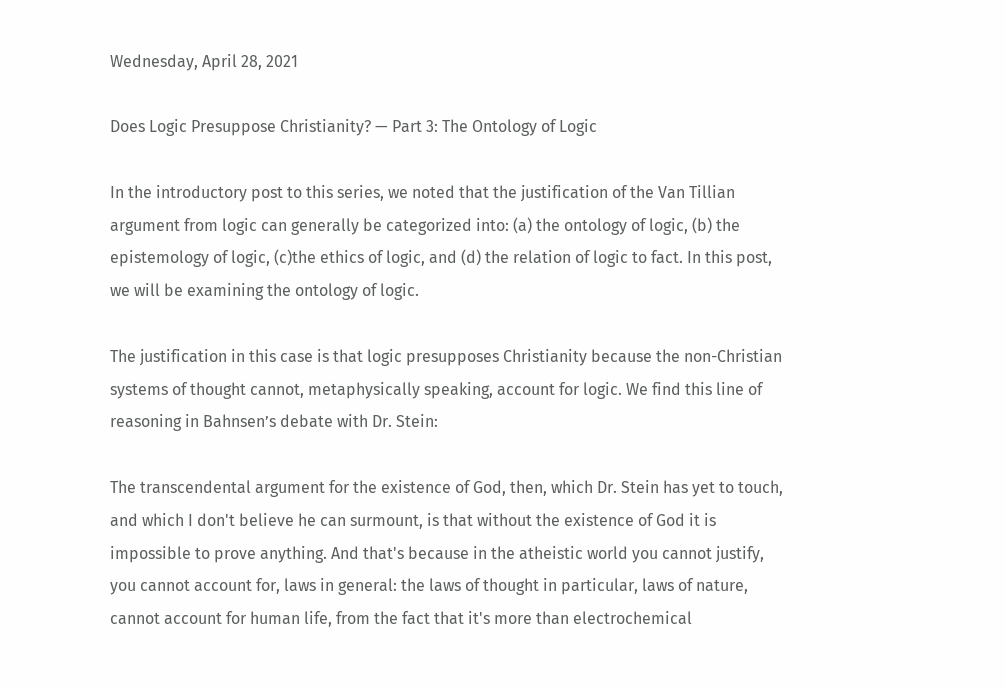Wednesday, April 28, 2021

Does Logic Presuppose Christianity? — Part 3: The Ontology of Logic

In the introductory post to this series, we noted that the justification of the Van Tillian argument from logic can generally be categorized into: (a) the ontology of logic, (b) the epistemology of logic, (c)the ethics of logic, and (d) the relation of logic to fact. In this post, we will be examining the ontology of logic.

The justification in this case is that logic presupposes Christianity because the non-Christian systems of thought cannot, metaphysically speaking, account for logic. We find this line of reasoning in Bahnsen’s debate with Dr. Stein:

The transcendental argument for the existence of God, then, which Dr. Stein has yet to touch, and which I don't believe he can surmount, is that without the existence of God it is impossible to prove anything. And that's because in the atheistic world you cannot justify, you cannot account for, laws in general: the laws of thought in particular, laws of nature, cannot account for human life, from the fact that it's more than electrochemical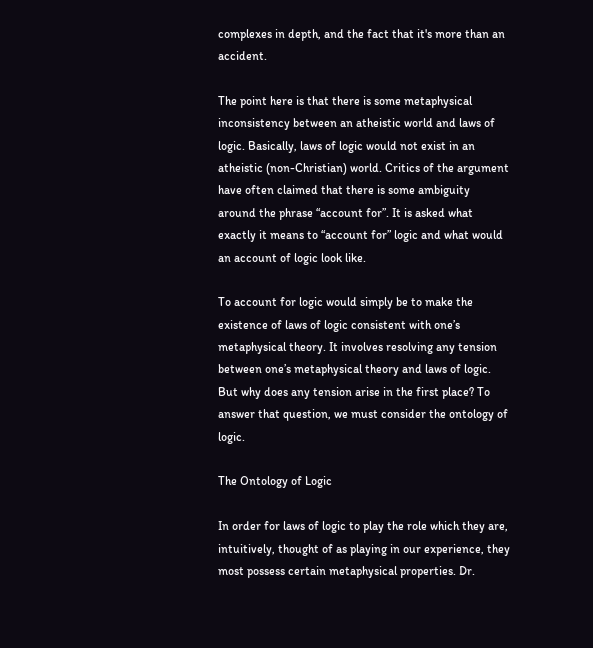complexes in depth, and the fact that it's more than an accident.

The point here is that there is some metaphysical inconsistency between an atheistic world and laws of logic. Basically, laws of logic would not exist in an atheistic (non-Christian) world. Critics of the argument have often claimed that there is some ambiguity around the phrase “account for”. It is asked what exactly it means to “account for” logic and what would an account of logic look like.

To account for logic would simply be to make the existence of laws of logic consistent with one’s metaphysical theory. It involves resolving any tension between one’s metaphysical theory and laws of logic. But why does any tension arise in the first place? To answer that question, we must consider the ontology of logic.

The Ontology of Logic

In order for laws of logic to play the role which they are, intuitively, thought of as playing in our experience, they most possess certain metaphysical properties. Dr.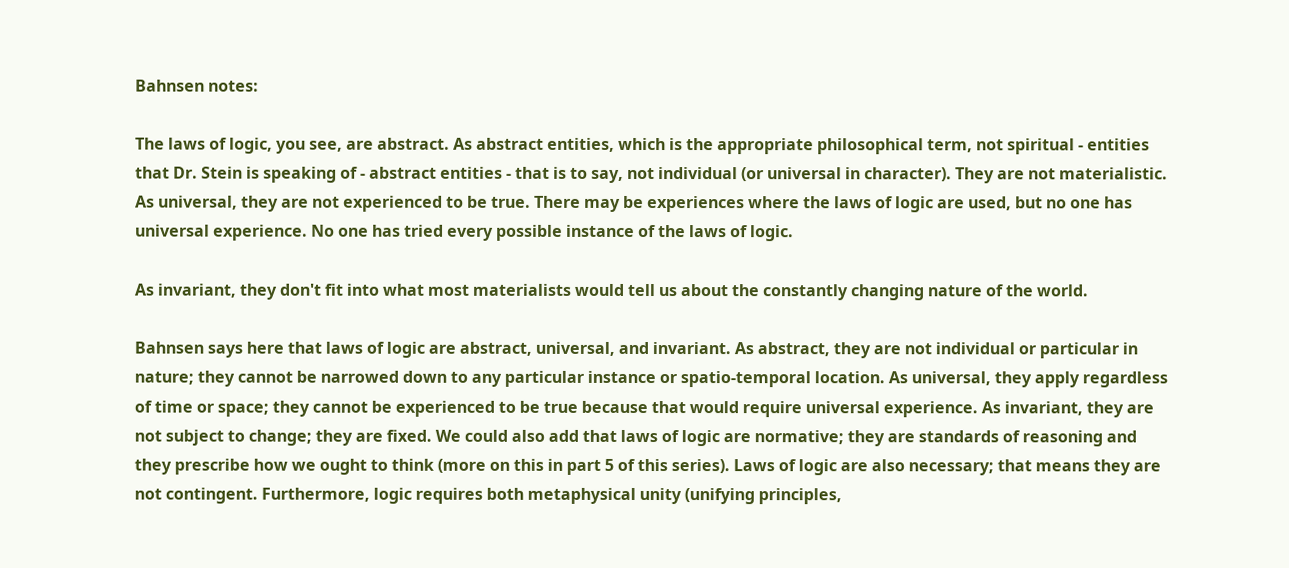Bahnsen notes:

The laws of logic, you see, are abstract. As abstract entities, which is the appropriate philosophical term, not spiritual - entities that Dr. Stein is speaking of - abstract entities - that is to say, not individual (or universal in character). They are not materialistic. As universal, they are not experienced to be true. There may be experiences where the laws of logic are used, but no one has universal experience. No one has tried every possible instance of the laws of logic.

As invariant, they don't fit into what most materialists would tell us about the constantly changing nature of the world.

Bahnsen says here that laws of logic are abstract, universal, and invariant. As abstract, they are not individual or particular in nature; they cannot be narrowed down to any particular instance or spatio-temporal location. As universal, they apply regardless of time or space; they cannot be experienced to be true because that would require universal experience. As invariant, they are not subject to change; they are fixed. We could also add that laws of logic are normative; they are standards of reasoning and they prescribe how we ought to think (more on this in part 5 of this series). Laws of logic are also necessary; that means they are not contingent. Furthermore, logic requires both metaphysical unity (unifying principles,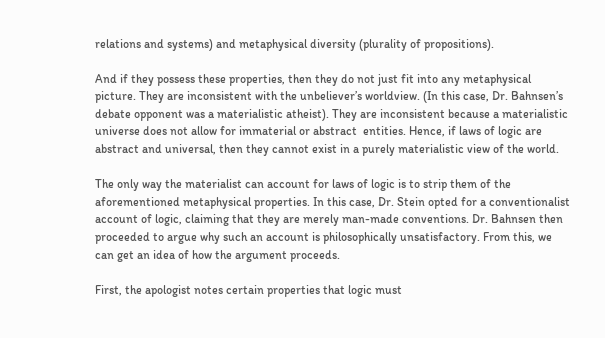relations and systems) and metaphysical diversity (plurality of propositions).

And if they possess these properties, then they do not just fit into any metaphysical picture. They are inconsistent with the unbeliever’s worldview. (In this case, Dr. Bahnsen’s debate opponent was a materialistic atheist). They are inconsistent because a materialistic universe does not allow for immaterial or abstract  entities. Hence, if laws of logic are abstract and universal, then they cannot exist in a purely materialistic view of the world.

The only way the materialist can account for laws of logic is to strip them of the aforementioned metaphysical properties. In this case, Dr. Stein opted for a conventionalist account of logic, claiming that they are merely man-made conventions. Dr. Bahnsen then proceeded to argue why such an account is philosophically unsatisfactory. From this, we can get an idea of how the argument proceeds.

First, the apologist notes certain properties that logic must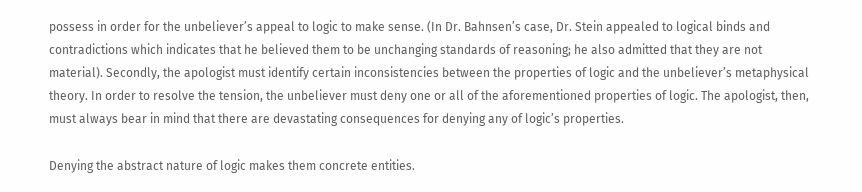possess in order for the unbeliever’s appeal to logic to make sense. (In Dr. Bahnsen’s case, Dr. Stein appealed to logical binds and contradictions which indicates that he believed them to be unchanging standards of reasoning; he also admitted that they are not material). Secondly, the apologist must identify certain inconsistencies between the properties of logic and the unbeliever’s metaphysical theory. In order to resolve the tension, the unbeliever must deny one or all of the aforementioned properties of logic. The apologist, then, must always bear in mind that there are devastating consequences for denying any of logic’s properties.

Denying the abstract nature of logic makes them concrete entities.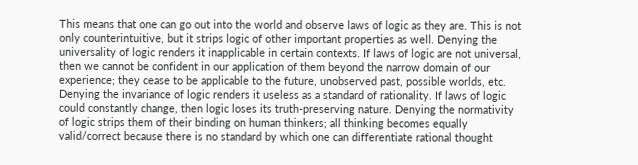This means that one can go out into the world and observe laws of logic as they are. This is not only counterintuitive, but it strips logic of other important properties as well. Denying the universality of logic renders it inapplicable in certain contexts. If laws of logic are not universal, then we cannot be confident in our application of them beyond the narrow domain of our experience; they cease to be applicable to the future, unobserved past, possible worlds, etc. Denying the invariance of logic renders it useless as a standard of rationality. If laws of logic could constantly change, then logic loses its truth-preserving nature. Denying the normativity of logic strips them of their binding on human thinkers; all thinking becomes equally valid/correct because there is no standard by which one can differentiate rational thought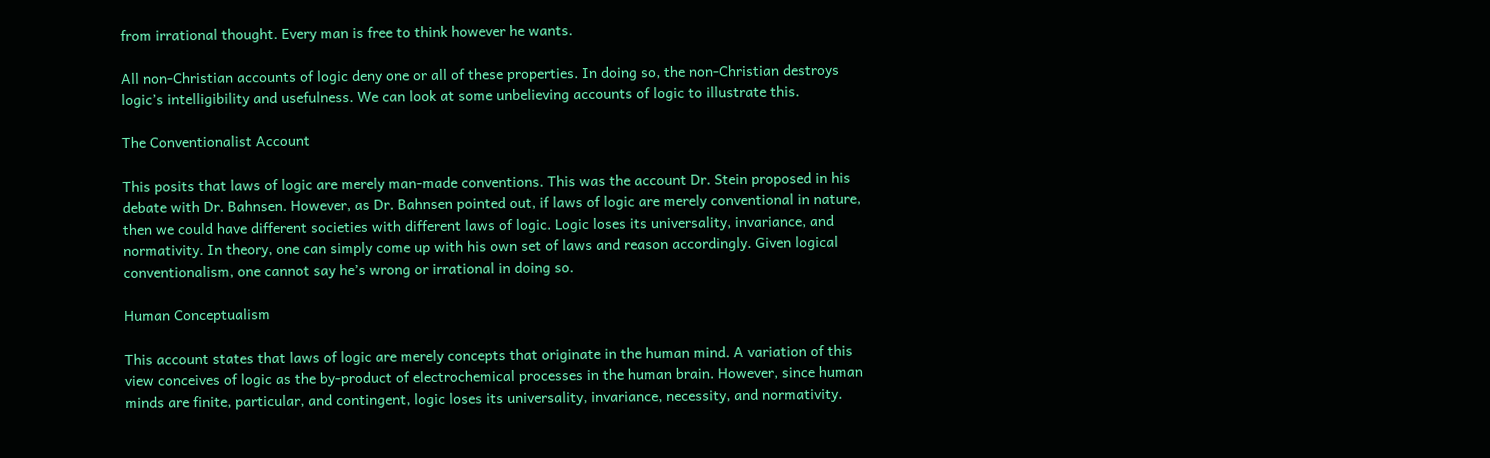from irrational thought. Every man is free to think however he wants.

All non-Christian accounts of logic deny one or all of these properties. In doing so, the non-Christian destroys logic’s intelligibility and usefulness. We can look at some unbelieving accounts of logic to illustrate this.

The Conventionalist Account

This posits that laws of logic are merely man-made conventions. This was the account Dr. Stein proposed in his debate with Dr. Bahnsen. However, as Dr. Bahnsen pointed out, if laws of logic are merely conventional in nature, then we could have different societies with different laws of logic. Logic loses its universality, invariance, and normativity. In theory, one can simply come up with his own set of laws and reason accordingly. Given logical conventionalism, one cannot say he’s wrong or irrational in doing so.

Human Conceptualism

This account states that laws of logic are merely concepts that originate in the human mind. A variation of this view conceives of logic as the by-product of electrochemical processes in the human brain. However, since human minds are finite, particular, and contingent, logic loses its universality, invariance, necessity, and normativity.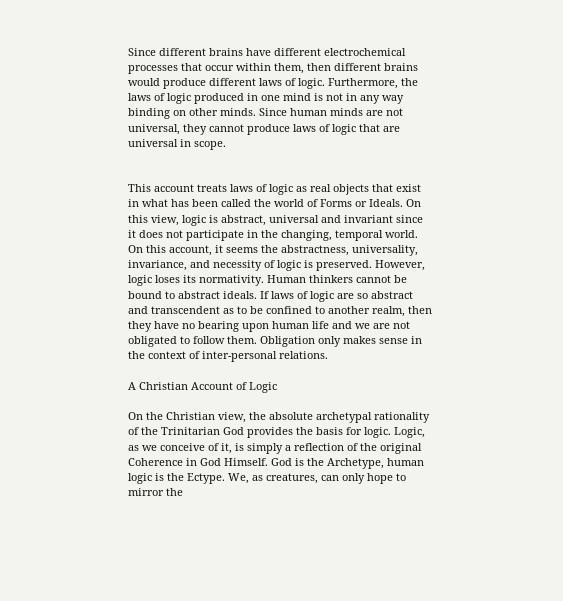Since different brains have different electrochemical processes that occur within them, then different brains would produce different laws of logic. Furthermore, the laws of logic produced in one mind is not in any way binding on other minds. Since human minds are not universal, they cannot produce laws of logic that are universal in scope.


This account treats laws of logic as real objects that exist in what has been called the world of Forms or Ideals. On this view, logic is abstract, universal and invariant since it does not participate in the changing, temporal world. On this account, it seems the abstractness, universality, invariance, and necessity of logic is preserved. However, logic loses its normativity. Human thinkers cannot be bound to abstract ideals. If laws of logic are so abstract and transcendent as to be confined to another realm, then they have no bearing upon human life and we are not obligated to follow them. Obligation only makes sense in the context of inter-personal relations.

A Christian Account of Logic

On the Christian view, the absolute archetypal rationality of the Trinitarian God provides the basis for logic. Logic, as we conceive of it, is simply a reflection of the original Coherence in God Himself. God is the Archetype, human logic is the Ectype. We, as creatures, can only hope to mirror the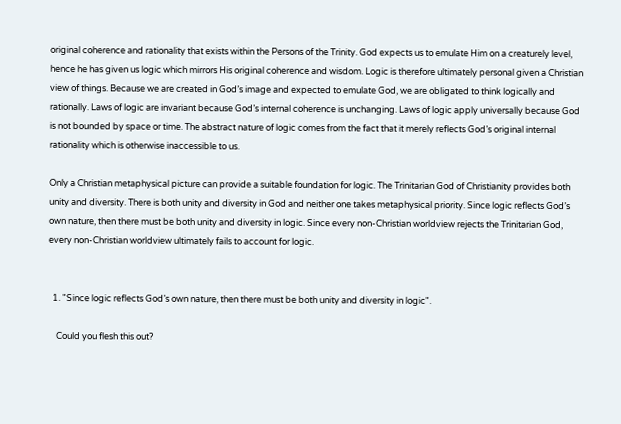original coherence and rationality that exists within the Persons of the Trinity. God expects us to emulate Him on a creaturely level, hence he has given us logic which mirrors His original coherence and wisdom. Logic is therefore ultimately personal given a Christian view of things. Because we are created in God’s image and expected to emulate God, we are obligated to think logically and rationally. Laws of logic are invariant because God’s internal coherence is unchanging. Laws of logic apply universally because God is not bounded by space or time. The abstract nature of logic comes from the fact that it merely reflects God’s original internal rationality which is otherwise inaccessible to us.

Only a Christian metaphysical picture can provide a suitable foundation for logic. The Trinitarian God of Christianity provides both unity and diversity. There is both unity and diversity in God and neither one takes metaphysical priority. Since logic reflects God’s own nature, then there must be both unity and diversity in logic. Since every non-Christian worldview rejects the Trinitarian God, every non-Christian worldview ultimately fails to account for logic.


  1. "Since logic reflects God’s own nature, then there must be both unity and diversity in logic".

    Could you flesh this out?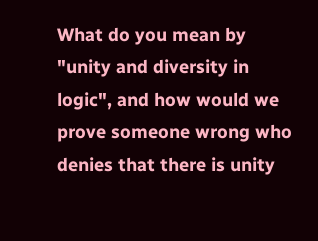What do you mean by "unity and diversity in logic", and how would we prove someone wrong who denies that there is unity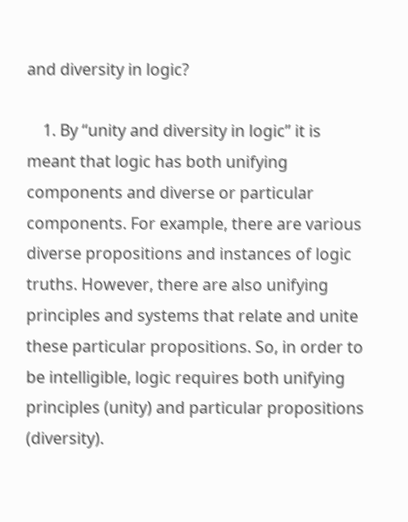and diversity in logic?

    1. By “unity and diversity in logic” it is meant that logic has both unifying components and diverse or particular components. For example, there are various diverse propositions and instances of logic truths. However, there are also unifying principles and systems that relate and unite these particular propositions. So, in order to be intelligible, logic requires both unifying principles (unity) and particular propositions (diversity).